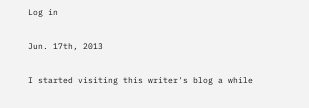Log in

Jun. 17th, 2013

I started visiting this writer's blog a while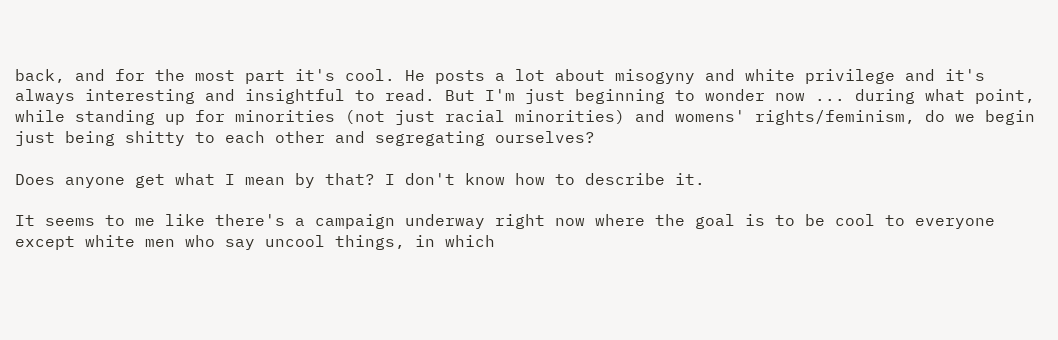back, and for the most part it's cool. He posts a lot about misogyny and white privilege and it's always interesting and insightful to read. But I'm just beginning to wonder now ... during what point, while standing up for minorities (not just racial minorities) and womens' rights/feminism, do we begin just being shitty to each other and segregating ourselves?

Does anyone get what I mean by that? I don't know how to describe it.

It seems to me like there's a campaign underway right now where the goal is to be cool to everyone except white men who say uncool things, in which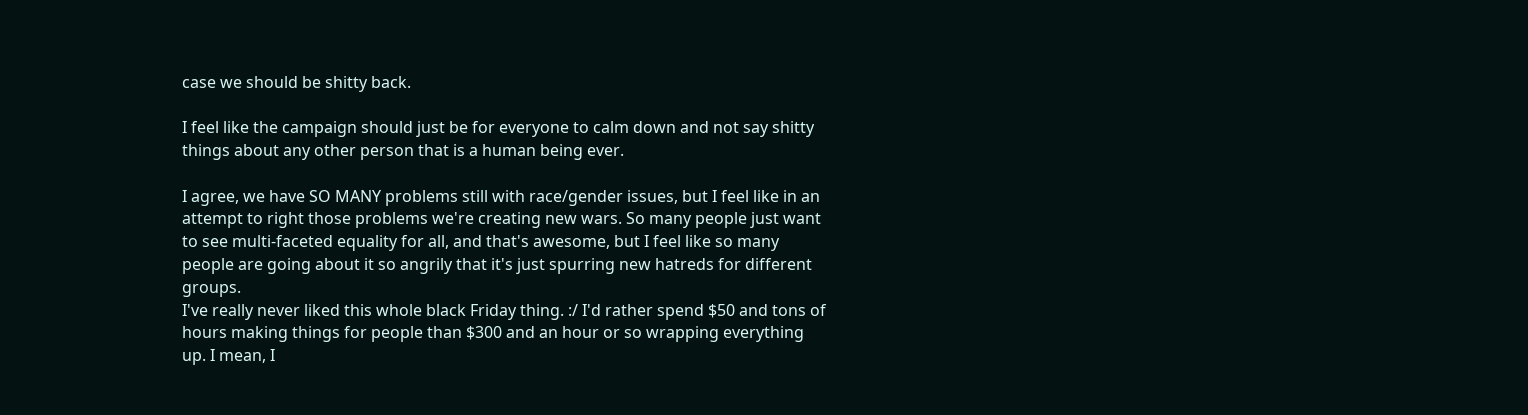case we should be shitty back.

I feel like the campaign should just be for everyone to calm down and not say shitty things about any other person that is a human being ever.

I agree, we have SO MANY problems still with race/gender issues, but I feel like in an attempt to right those problems we're creating new wars. So many people just want to see multi-faceted equality for all, and that's awesome, but I feel like so many people are going about it so angrily that it's just spurring new hatreds for different groups.
I've really never liked this whole black Friday thing. :/ I'd rather spend $50 and tons of hours making things for people than $300 and an hour or so wrapping everything up. I mean, I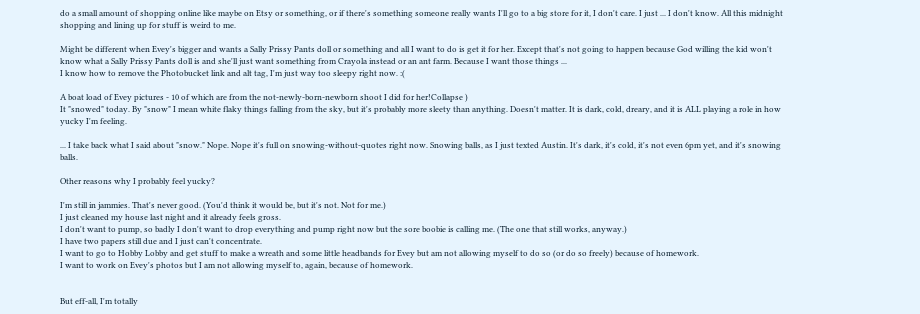do a small amount of shopping online like maybe on Etsy or something, or if there's something someone really wants I'll go to a big store for it, I don't care. I just ... I don't know. All this midnight shopping and lining up for stuff is weird to me.

Might be different when Evey's bigger and wants a Sally Prissy Pants doll or something and all I want to do is get it for her. Except that's not going to happen because God willing the kid won't know what a Sally Prissy Pants doll is and she'll just want something from Crayola instead or an ant farm. Because I want those things ...
I know how to remove the Photobucket link and alt tag, I'm just way too sleepy right now. :(

A boat load of Evey pictures - 10 of which are from the not-newly-born-newborn shoot I did for her!Collapse )
It "snowed" today. By "snow" I mean white flaky things falling from the sky, but it's probably more sleety than anything. Doesn't matter. It is dark, cold, dreary, and it is ALL playing a role in how yucky I'm feeling.

... I take back what I said about "snow." Nope. Nope it's full on snowing-without-quotes right now. Snowing balls, as I just texted Austin. It's dark, it's cold, it's not even 6pm yet, and it's snowing balls.

Other reasons why I probably feel yucky?

I'm still in jammies. That's never good. (You'd think it would be, but it's not. Not for me.)
I just cleaned my house last night and it already feels gross.
I don't want to pump, so badly I don't want to drop everything and pump right now but the sore boobie is calling me. (The one that still works, anyway.)
I have two papers still due and I just can't concentrate.
I want to go to Hobby Lobby and get stuff to make a wreath and some little headbands for Evey but am not allowing myself to do so (or do so freely) because of homework.
I want to work on Evey's photos but I am not allowing myself to, again, because of homework.


But eff-all, I'm totally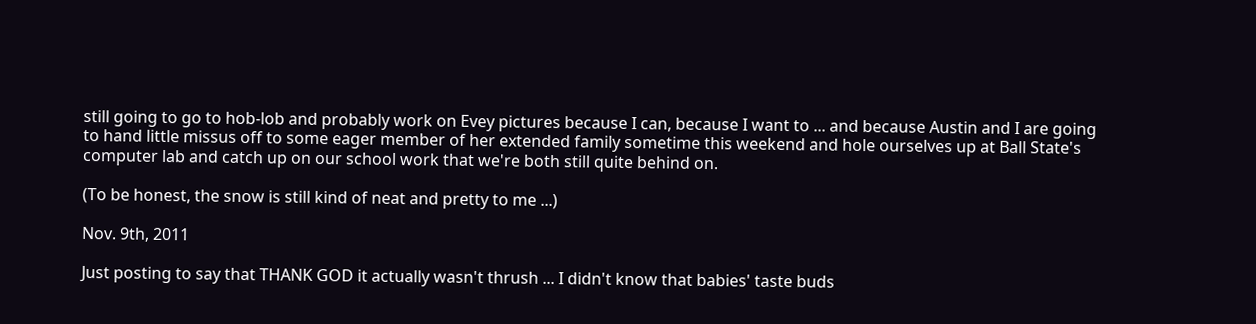still going to go to hob-lob and probably work on Evey pictures because I can, because I want to ... and because Austin and I are going to hand little missus off to some eager member of her extended family sometime this weekend and hole ourselves up at Ball State's computer lab and catch up on our school work that we're both still quite behind on.

(To be honest, the snow is still kind of neat and pretty to me ...)

Nov. 9th, 2011

Just posting to say that THANK GOD it actually wasn't thrush ... I didn't know that babies' taste buds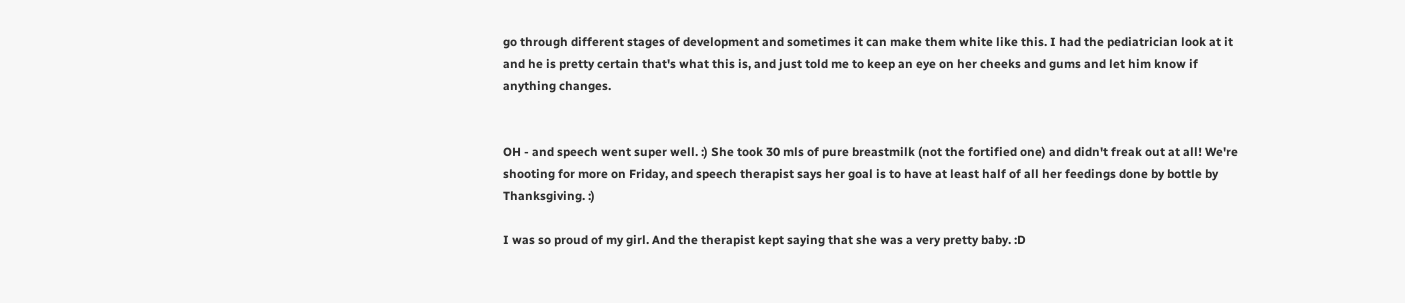go through different stages of development and sometimes it can make them white like this. I had the pediatrician look at it and he is pretty certain that's what this is, and just told me to keep an eye on her cheeks and gums and let him know if anything changes.


OH - and speech went super well. :) She took 30 mls of pure breastmilk (not the fortified one) and didn't freak out at all! We're shooting for more on Friday, and speech therapist says her goal is to have at least half of all her feedings done by bottle by Thanksgiving. :)

I was so proud of my girl. And the therapist kept saying that she was a very pretty baby. :D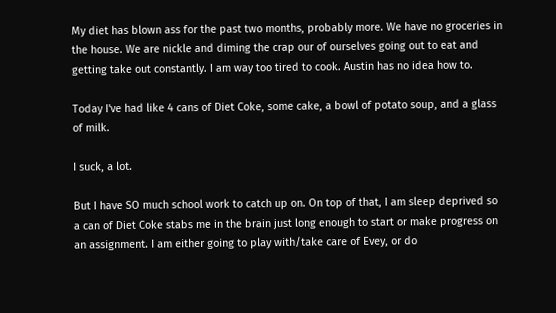My diet has blown ass for the past two months, probably more. We have no groceries in the house. We are nickle and diming the crap our of ourselves going out to eat and getting take out constantly. I am way too tired to cook. Austin has no idea how to.

Today I've had like 4 cans of Diet Coke, some cake, a bowl of potato soup, and a glass of milk.

I suck, a lot.

But I have SO much school work to catch up on. On top of that, I am sleep deprived so a can of Diet Coke stabs me in the brain just long enough to start or make progress on an assignment. I am either going to play with/take care of Evey, or do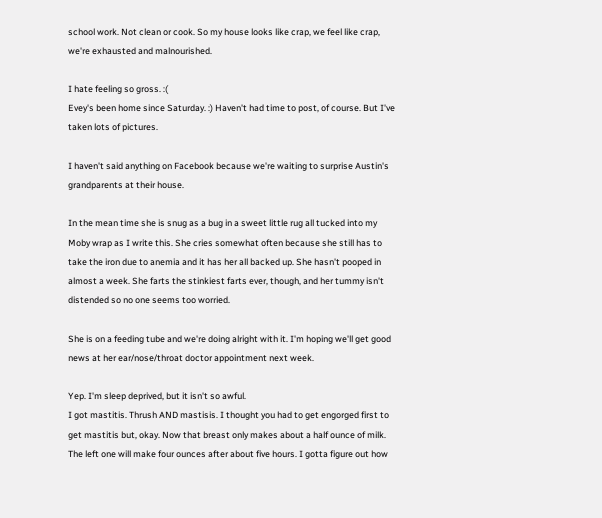school work. Not clean or cook. So my house looks like crap, we feel like crap, we're exhausted and malnourished.

I hate feeling so gross. :(
Evey's been home since Saturday. :) Haven't had time to post, of course. But I've taken lots of pictures.

I haven't said anything on Facebook because we're waiting to surprise Austin's grandparents at their house.

In the mean time she is snug as a bug in a sweet little rug all tucked into my Moby wrap as I write this. She cries somewhat often because she still has to take the iron due to anemia and it has her all backed up. She hasn't pooped in almost a week. She farts the stinkiest farts ever, though, and her tummy isn't distended so no one seems too worried.

She is on a feeding tube and we're doing alright with it. I'm hoping we'll get good news at her ear/nose/throat doctor appointment next week.

Yep. I'm sleep deprived, but it isn't so awful.
I got mastitis. Thrush AND mastisis. I thought you had to get engorged first to get mastitis but, okay. Now that breast only makes about a half ounce of milk. The left one will make four ounces after about five hours. I gotta figure out how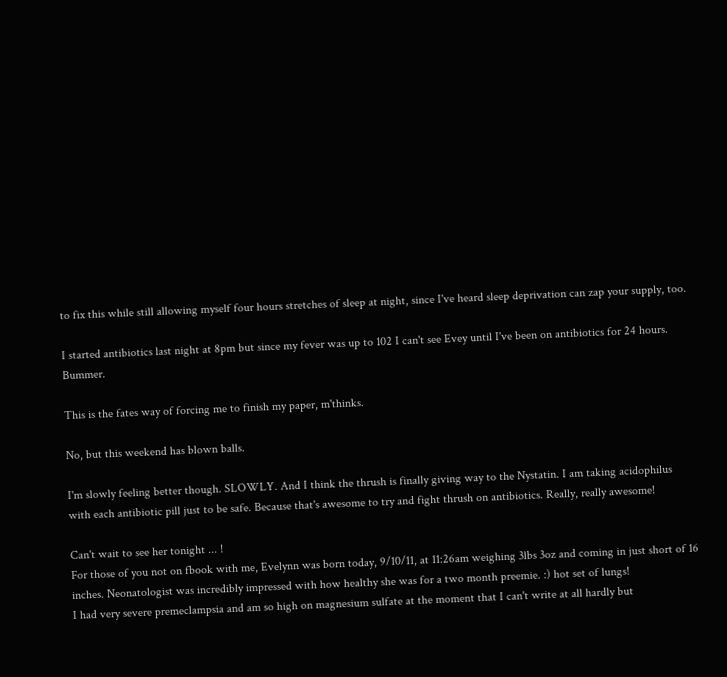to fix this while still allowing myself four hours stretches of sleep at night, since I've heard sleep deprivation can zap your supply, too.

I started antibiotics last night at 8pm but since my fever was up to 102 I can't see Evey until I've been on antibiotics for 24 hours. Bummer.

This is the fates way of forcing me to finish my paper, m'thinks.

No, but this weekend has blown balls.

I'm slowly feeling better though. SLOWLY. And I think the thrush is finally giving way to the Nystatin. I am taking acidophilus with each antibiotic pill just to be safe. Because that's awesome to try and fight thrush on antibiotics. Really, really awesome!

Can't wait to see her tonight ... !
For those of you not on fbook with me, Evelynn was born today, 9/10/11, at 11:26am weighing 3lbs 3oz and coming in just short of 16 inches. Neonatologist was incredibly impressed with how healthy she was for a two month preemie. :) hot set of lungs!
I had very severe premeclampsia and am so high on magnesium sulfate at the moment that I can't write at all hardly but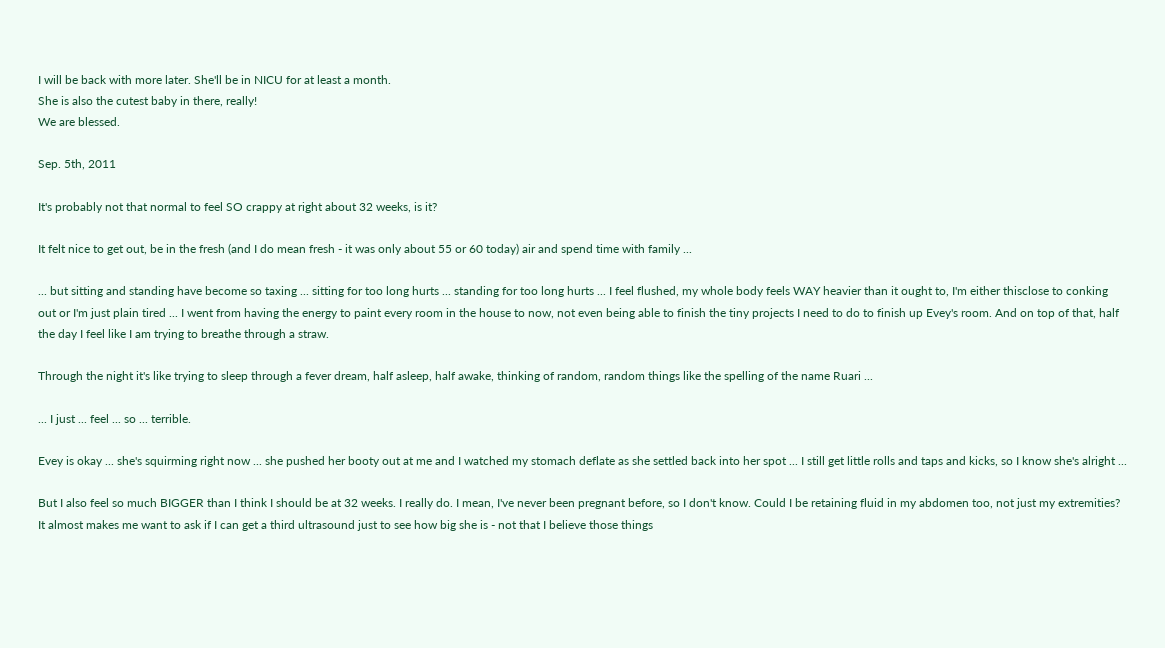I will be back with more later. She'll be in NICU for at least a month.
She is also the cutest baby in there, really!
We are blessed.

Sep. 5th, 2011

It's probably not that normal to feel SO crappy at right about 32 weeks, is it?

It felt nice to get out, be in the fresh (and I do mean fresh - it was only about 55 or 60 today) air and spend time with family ...

... but sitting and standing have become so taxing ... sitting for too long hurts ... standing for too long hurts ... I feel flushed, my whole body feels WAY heavier than it ought to, I'm either thisclose to conking out or I'm just plain tired ... I went from having the energy to paint every room in the house to now, not even being able to finish the tiny projects I need to do to finish up Evey's room. And on top of that, half the day I feel like I am trying to breathe through a straw.

Through the night it's like trying to sleep through a fever dream, half asleep, half awake, thinking of random, random things like the spelling of the name Ruari ...

... I just ... feel ... so ... terrible.

Evey is okay ... she's squirming right now ... she pushed her booty out at me and I watched my stomach deflate as she settled back into her spot ... I still get little rolls and taps and kicks, so I know she's alright ...

But I also feel so much BIGGER than I think I should be at 32 weeks. I really do. I mean, I've never been pregnant before, so I don't know. Could I be retaining fluid in my abdomen too, not just my extremities? It almost makes me want to ask if I can get a third ultrasound just to see how big she is - not that I believe those things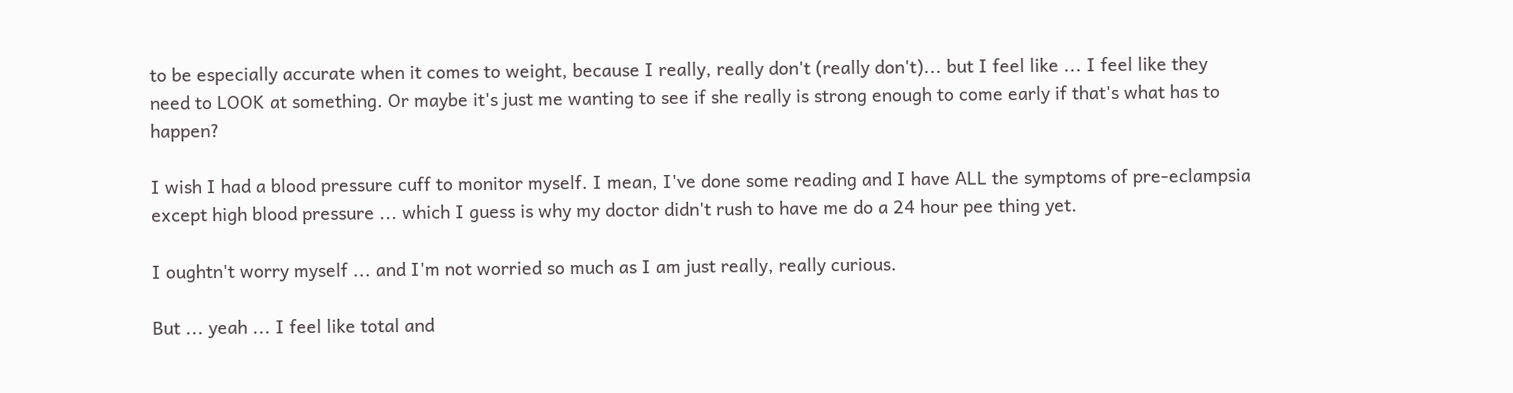to be especially accurate when it comes to weight, because I really, really don't (really don't)... but I feel like ... I feel like they need to LOOK at something. Or maybe it's just me wanting to see if she really is strong enough to come early if that's what has to happen?

I wish I had a blood pressure cuff to monitor myself. I mean, I've done some reading and I have ALL the symptoms of pre-eclampsia except high blood pressure ... which I guess is why my doctor didn't rush to have me do a 24 hour pee thing yet.

I oughtn't worry myself ... and I'm not worried so much as I am just really, really curious.

But ... yeah ... I feel like total and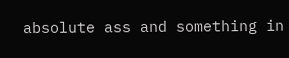absolute ass and something in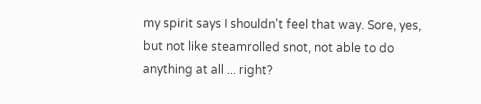my spirit says I shouldn't feel that way. Sore, yes, but not like steamrolled snot, not able to do anything at all ... right?